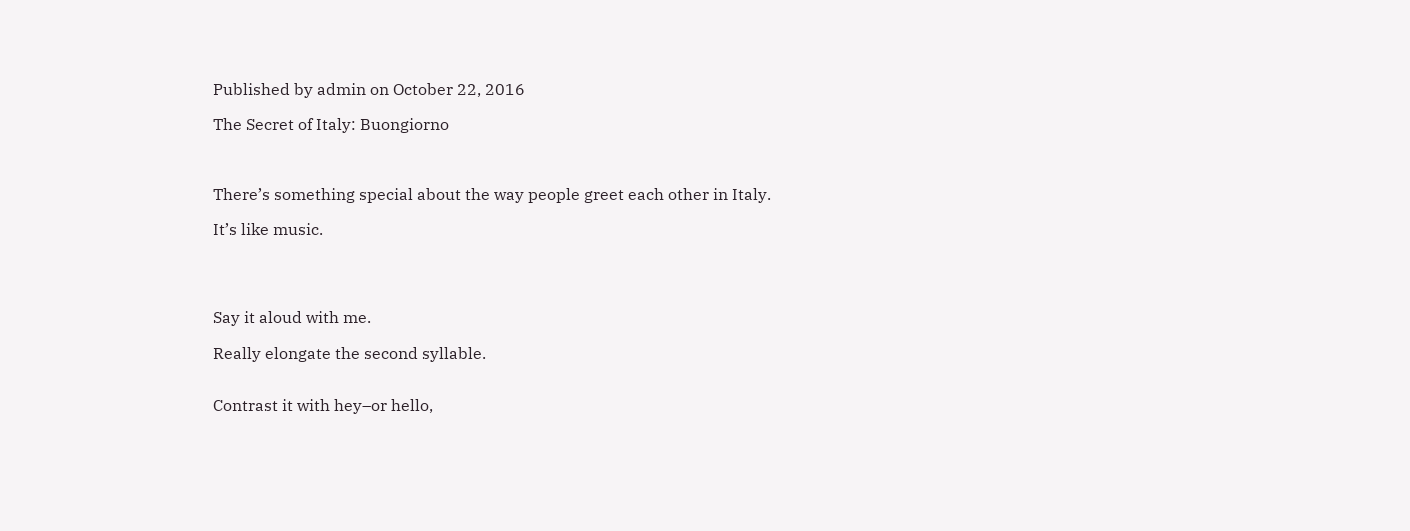Published by admin on October 22, 2016

The Secret of Italy: Buongiorno



There’s something special about the way people greet each other in Italy.

It’s like music.




Say it aloud with me.

Really elongate the second syllable.


Contrast it with hey–or hello,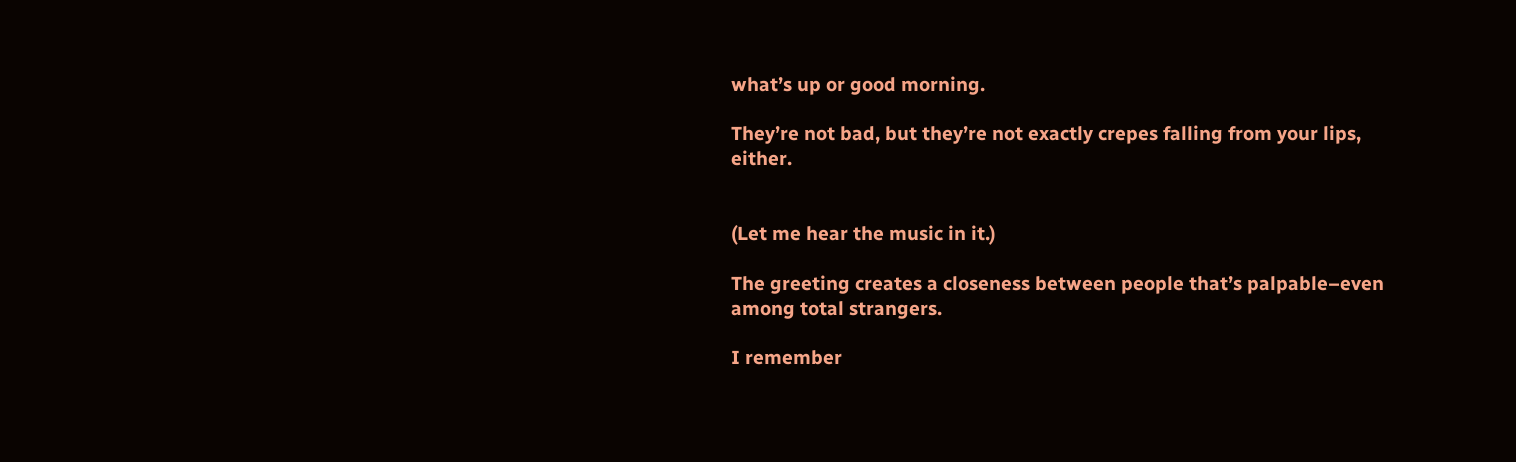what’s up or good morning.

They’re not bad, but they’re not exactly crepes falling from your lips, either.


(Let me hear the music in it.)

The greeting creates a closeness between people that’s palpable–even among total strangers.

I remember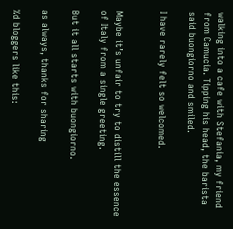walking into a cafe with Stefania, my friend from Camucia. Tipping his head, the barista said buongiorno and smiled.

I have rarely felt so welcomed.


Maybe it’s unfair to try to distill the essence of Italy from a single greeting.

But it all starts with buongiorno.

as always, thanks for sharing

%d bloggers like this: